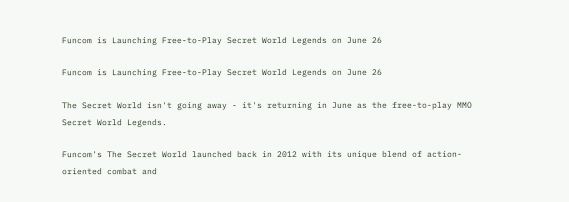Funcom is Launching Free-to-Play Secret World Legends on June 26

Funcom is Launching Free-to-Play Secret World Legends on June 26

The Secret World isn't going away - it's returning in June as the free-to-play MMO Secret World Legends.

Funcom's The Secret World launched back in 2012 with its unique blend of action-oriented combat and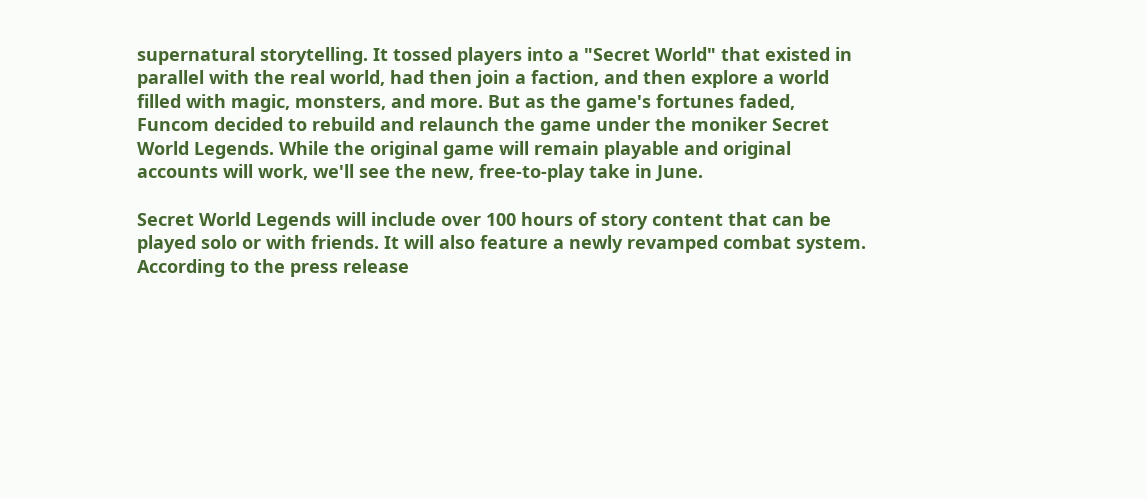supernatural storytelling. It tossed players into a "Secret World" that existed in parallel with the real world, had then join a faction, and then explore a world filled with magic, monsters, and more. But as the game's fortunes faded, Funcom decided to rebuild and relaunch the game under the moniker Secret World Legends. While the original game will remain playable and original accounts will work, we'll see the new, free-to-play take in June.

Secret World Legends will include over 100 hours of story content that can be played solo or with friends. It will also feature a newly revamped combat system. According to the press release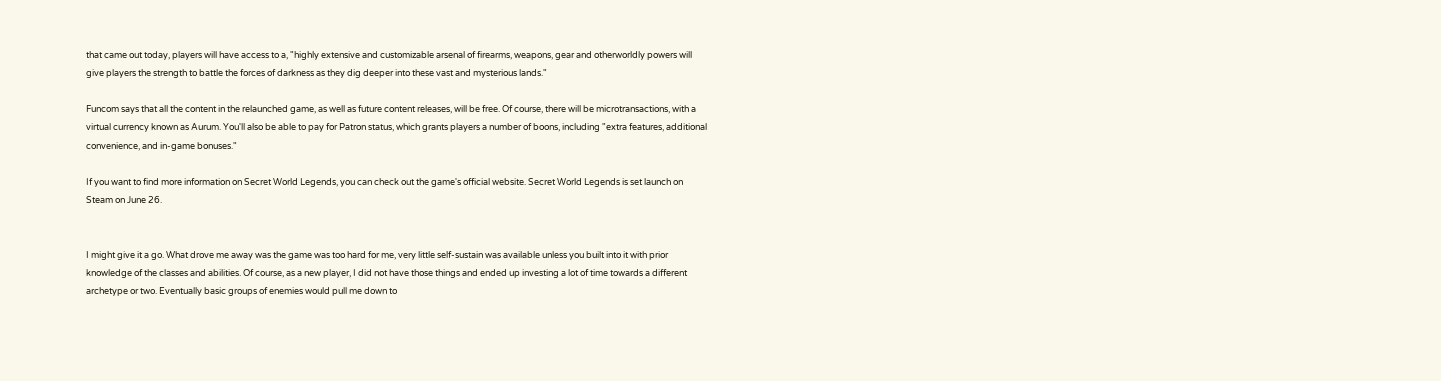that came out today, players will have access to a, "highly extensive and customizable arsenal of firearms, weapons, gear and otherworldly powers will give players the strength to battle the forces of darkness as they dig deeper into these vast and mysterious lands."

Funcom says that all the content in the relaunched game, as well as future content releases, will be free. Of course, there will be microtransactions, with a virtual currency known as Aurum. You'll also be able to pay for Patron status, which grants players a number of boons, including "extra features, additional convenience, and in-game bonuses."

If you want to find more information on Secret World Legends, you can check out the game's official website. Secret World Legends is set launch on Steam on June 26.


I might give it a go. What drove me away was the game was too hard for me, very little self-sustain was available unless you built into it with prior knowledge of the classes and abilities. Of course, as a new player, I did not have those things and ended up investing a lot of time towards a different archetype or two. Eventually basic groups of enemies would pull me down to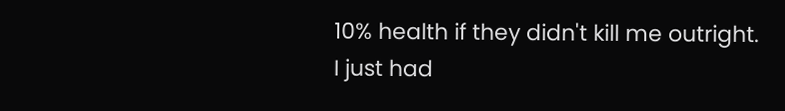10% health if they didn't kill me outright.
I just had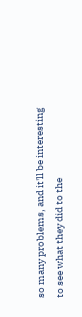so many problems, and it'll be interesting to see what they did to the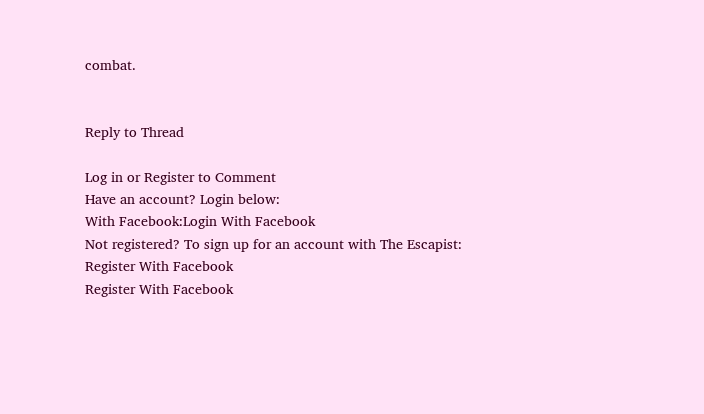combat.


Reply to Thread

Log in or Register to Comment
Have an account? Login below:
With Facebook:Login With Facebook
Not registered? To sign up for an account with The Escapist:
Register With Facebook
Register With Facebook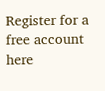Register for a free account here